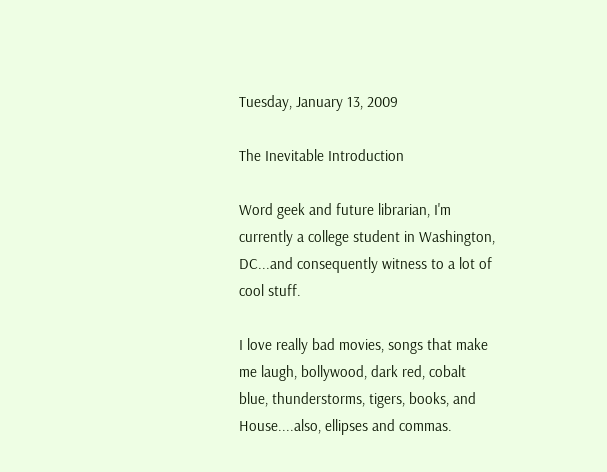Tuesday, January 13, 2009

The Inevitable Introduction

Word geek and future librarian, I'm currently a college student in Washington, DC...and consequently witness to a lot of cool stuff.

I love really bad movies, songs that make me laugh, bollywood, dark red, cobalt blue, thunderstorms, tigers, books, and House....also, ellipses and commas.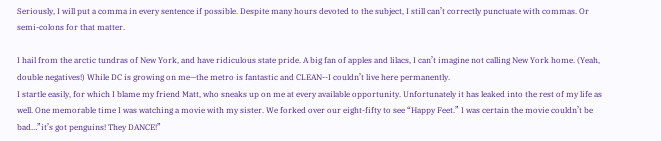Seriously, I will put a comma in every sentence if possible. Despite many hours devoted to the subject, I still can’t correctly punctuate with commas. Or semi-colons for that matter.

I hail from the arctic tundras of New York, and have ridiculous state pride. A big fan of apples and lilacs, I can’t imagine not calling New York home. (Yeah, double negatives!) While DC is growing on me—the metro is fantastic and CLEAN--I couldn’t live here permanently.
I startle easily, for which I blame my friend Matt, who sneaks up on me at every available opportunity. Unfortunately it has leaked into the rest of my life as well. One memorable time I was watching a movie with my sister. We forked over our eight-fifty to see “Happy Feet.” I was certain the movie couldn’t be bad…”it’s got penguins! They DANCE!”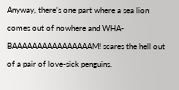Anyway, there’s one part where a sea lion comes out of nowhere and WHA-BAAAAAAAAAAAAAAAAM! scares the hell out of a pair of love-sick penguins.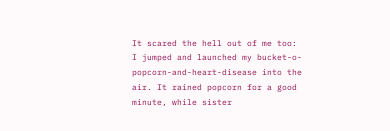It scared the hell out of me too: I jumped and launched my bucket-o-popcorn-and-heart-disease into the air. It rained popcorn for a good minute, while sister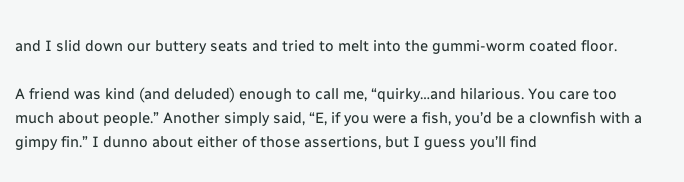and I slid down our buttery seats and tried to melt into the gummi-worm coated floor.

A friend was kind (and deluded) enough to call me, “quirky…and hilarious. You care too much about people.” Another simply said, “E, if you were a fish, you’d be a clownfish with a gimpy fin.” I dunno about either of those assertions, but I guess you’ll find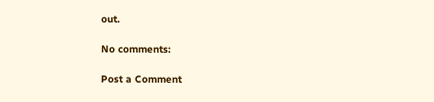out.

No comments:

Post a Comment